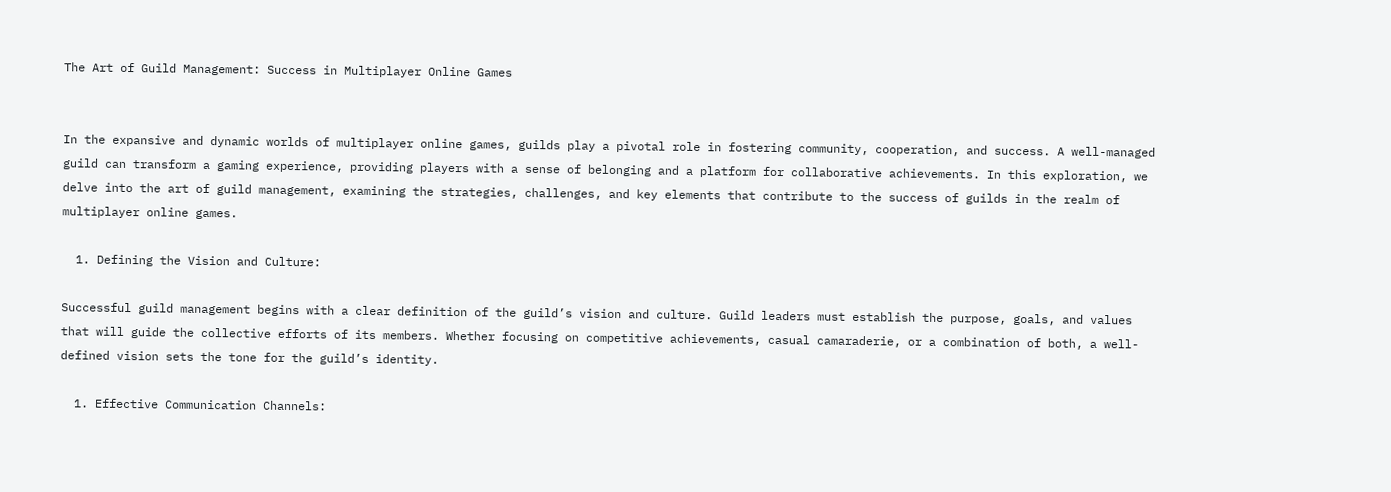The Art of Guild Management: Success in Multiplayer Online Games


In the expansive and dynamic worlds of multiplayer online games, guilds play a pivotal role in fostering community, cooperation, and success. A well-managed guild can transform a gaming experience, providing players with a sense of belonging and a platform for collaborative achievements. In this exploration, we delve into the art of guild management, examining the strategies, challenges, and key elements that contribute to the success of guilds in the realm of multiplayer online games.

  1. Defining the Vision and Culture:

Successful guild management begins with a clear definition of the guild’s vision and culture. Guild leaders must establish the purpose, goals, and values that will guide the collective efforts of its members. Whether focusing on competitive achievements, casual camaraderie, or a combination of both, a well-defined vision sets the tone for the guild’s identity.

  1. Effective Communication Channels: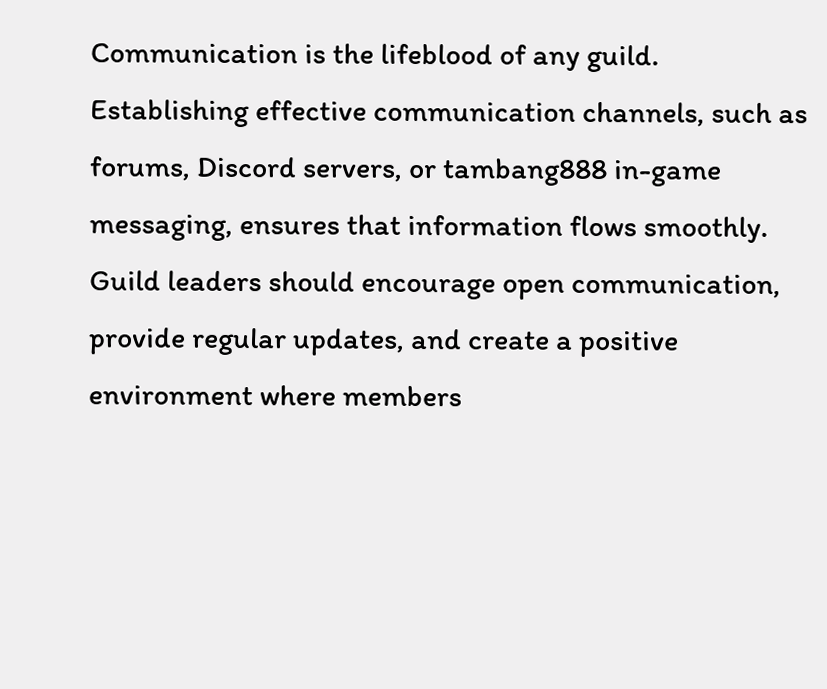Communication is the lifeblood of any guild. Establishing effective communication channels, such as forums, Discord servers, or tambang888 in-game messaging, ensures that information flows smoothly. Guild leaders should encourage open communication, provide regular updates, and create a positive environment where members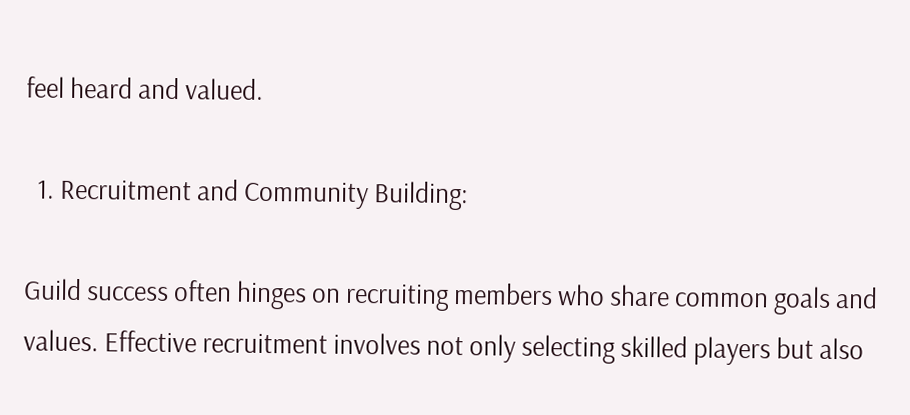feel heard and valued.

  1. Recruitment and Community Building:

Guild success often hinges on recruiting members who share common goals and values. Effective recruitment involves not only selecting skilled players but also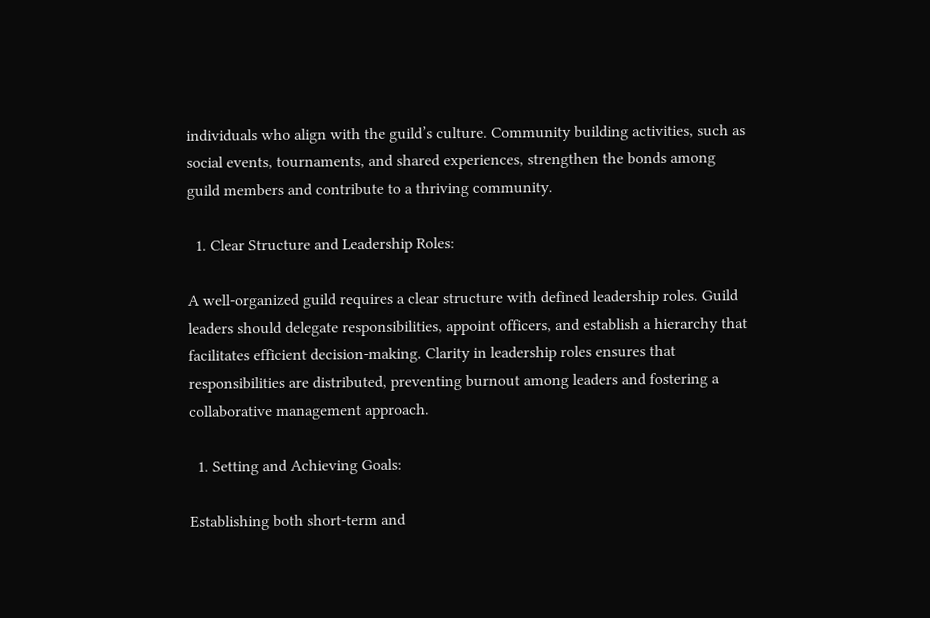individuals who align with the guild’s culture. Community building activities, such as social events, tournaments, and shared experiences, strengthen the bonds among guild members and contribute to a thriving community.

  1. Clear Structure and Leadership Roles:

A well-organized guild requires a clear structure with defined leadership roles. Guild leaders should delegate responsibilities, appoint officers, and establish a hierarchy that facilitates efficient decision-making. Clarity in leadership roles ensures that responsibilities are distributed, preventing burnout among leaders and fostering a collaborative management approach.

  1. Setting and Achieving Goals:

Establishing both short-term and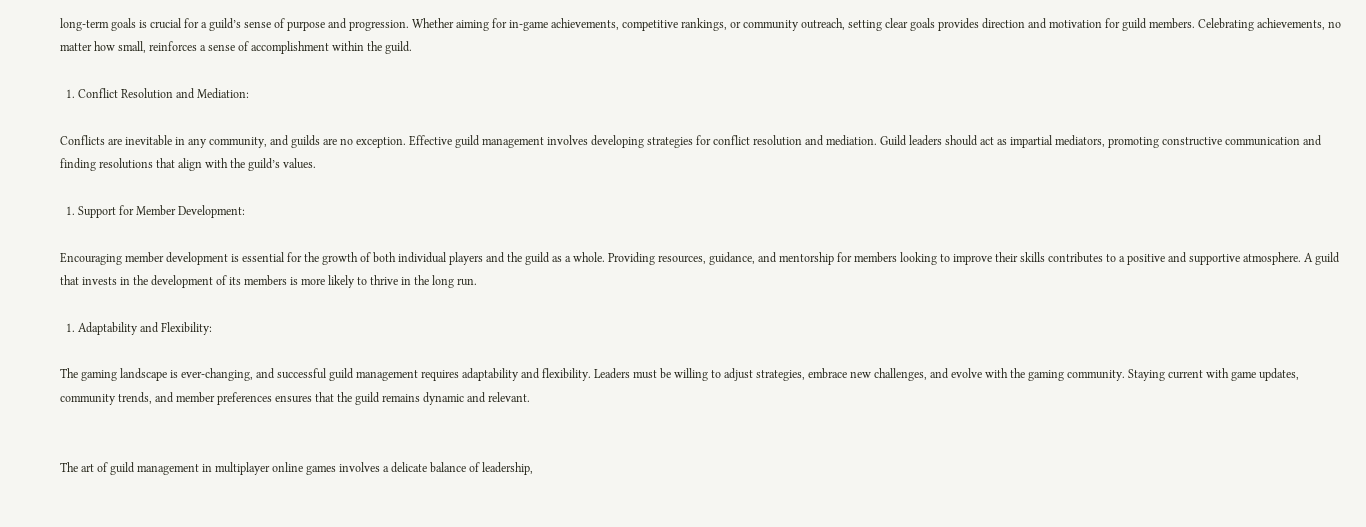long-term goals is crucial for a guild’s sense of purpose and progression. Whether aiming for in-game achievements, competitive rankings, or community outreach, setting clear goals provides direction and motivation for guild members. Celebrating achievements, no matter how small, reinforces a sense of accomplishment within the guild.

  1. Conflict Resolution and Mediation:

Conflicts are inevitable in any community, and guilds are no exception. Effective guild management involves developing strategies for conflict resolution and mediation. Guild leaders should act as impartial mediators, promoting constructive communication and finding resolutions that align with the guild’s values.

  1. Support for Member Development:

Encouraging member development is essential for the growth of both individual players and the guild as a whole. Providing resources, guidance, and mentorship for members looking to improve their skills contributes to a positive and supportive atmosphere. A guild that invests in the development of its members is more likely to thrive in the long run.

  1. Adaptability and Flexibility:

The gaming landscape is ever-changing, and successful guild management requires adaptability and flexibility. Leaders must be willing to adjust strategies, embrace new challenges, and evolve with the gaming community. Staying current with game updates, community trends, and member preferences ensures that the guild remains dynamic and relevant.


The art of guild management in multiplayer online games involves a delicate balance of leadership,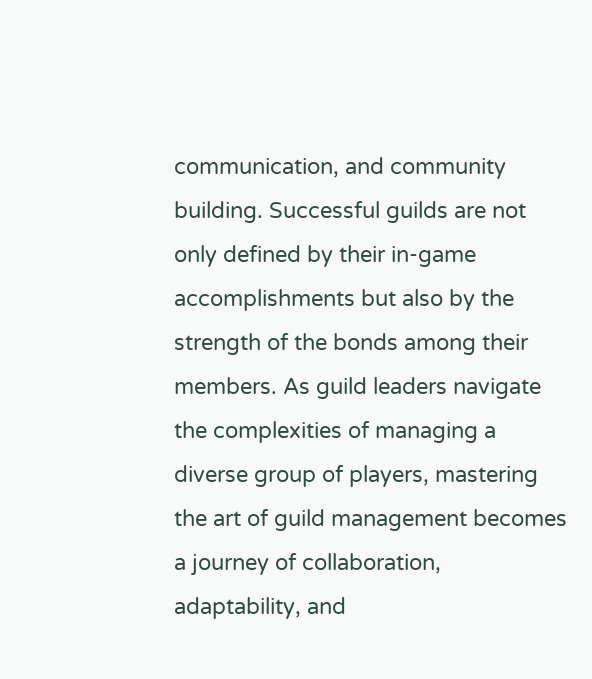communication, and community building. Successful guilds are not only defined by their in-game accomplishments but also by the strength of the bonds among their members. As guild leaders navigate the complexities of managing a diverse group of players, mastering the art of guild management becomes a journey of collaboration, adaptability, and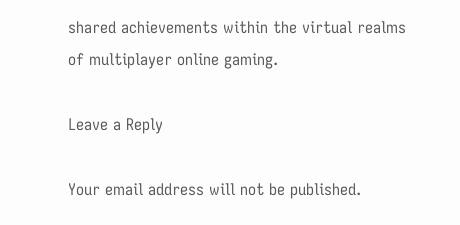shared achievements within the virtual realms of multiplayer online gaming.

Leave a Reply

Your email address will not be published.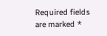Required fields are marked *